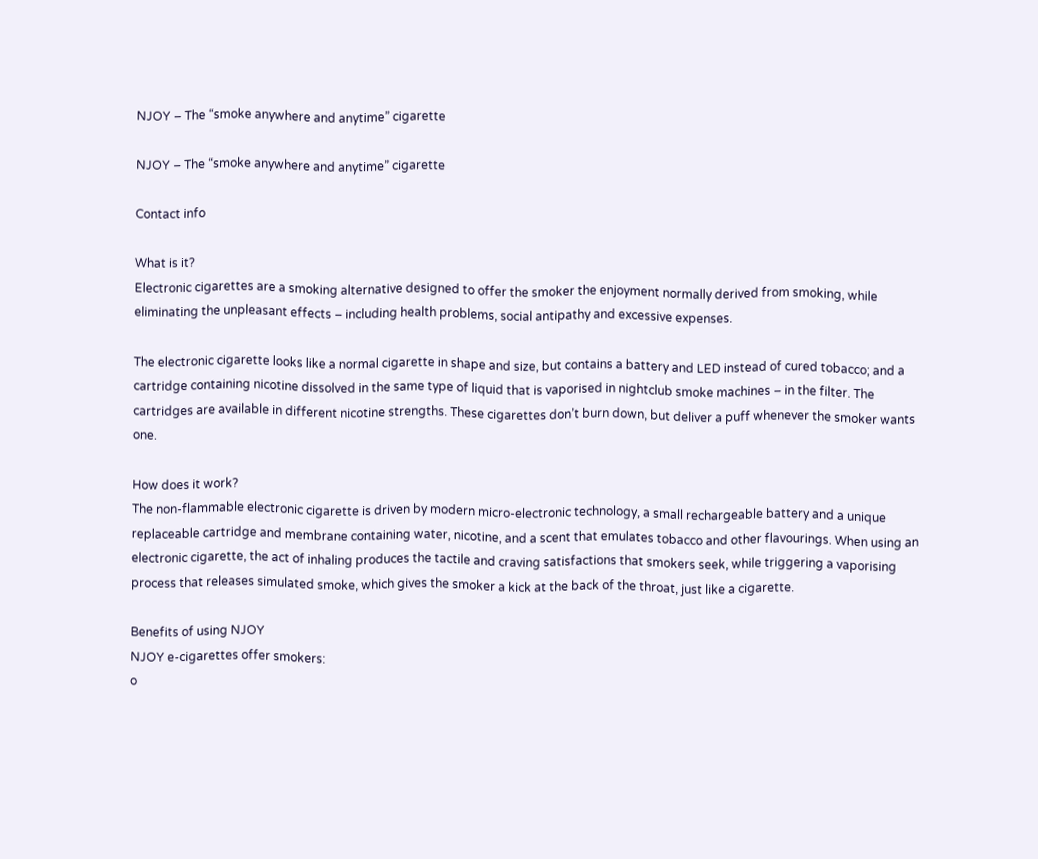NJOY – The “smoke anywhere and anytime” cigarette

NJOY – The “smoke anywhere and anytime” cigarette

Contact info

What is it?
Electronic cigarettes are a smoking alternative designed to offer the smoker the enjoyment normally derived from smoking, while eliminating the unpleasant effects – including health problems, social antipathy and excessive expenses.

The electronic cigarette looks like a normal cigarette in shape and size, but contains a battery and LED instead of cured tobacco; and a cartridge containing nicotine dissolved in the same type of liquid that is vaporised in nightclub smoke machines – in the filter. The cartridges are available in different nicotine strengths. These cigarettes don’t burn down, but deliver a puff whenever the smoker wants one.

How does it work?
The non-flammable electronic cigarette is driven by modern micro-electronic technology, a small rechargeable battery and a unique replaceable cartridge and membrane containing water, nicotine, and a scent that emulates tobacco and other flavourings. When using an electronic cigarette, the act of inhaling produces the tactile and craving satisfactions that smokers seek, while triggering a vaporising process that releases simulated smoke, which gives the smoker a kick at the back of the throat, just like a cigarette.

Benefits of using NJOY
NJOY e-cigarettes offer smokers:
o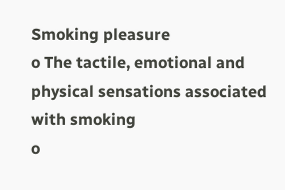Smoking pleasure
o The tactile, emotional and physical sensations associated with smoking
o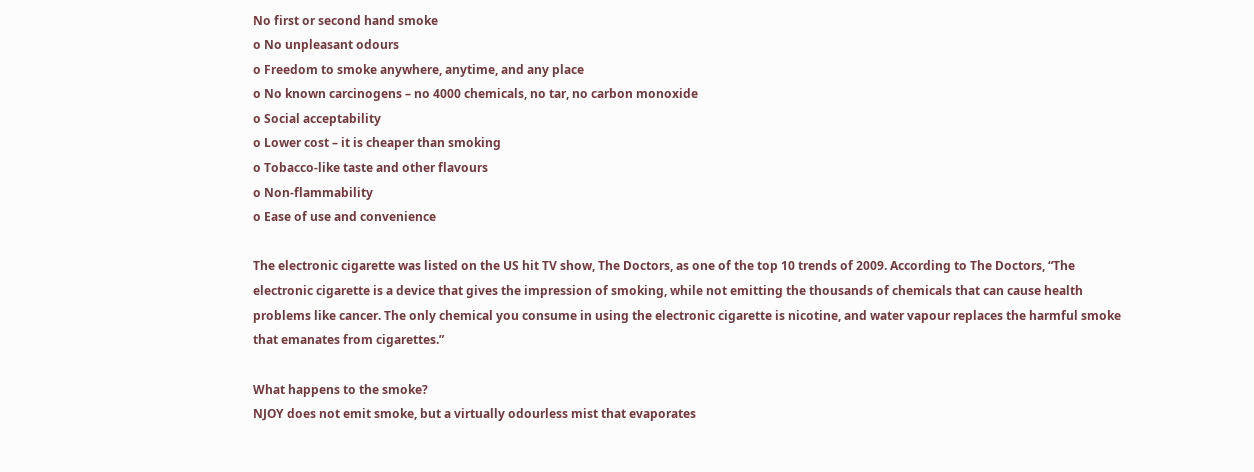No first or second hand smoke
o No unpleasant odours
o Freedom to smoke anywhere, anytime, and any place
o No known carcinogens – no 4000 chemicals, no tar, no carbon monoxide
o Social acceptability
o Lower cost – it is cheaper than smoking
o Tobacco-like taste and other flavours
o Non-flammability
o Ease of use and convenience

The electronic cigarette was listed on the US hit TV show, The Doctors, as one of the top 10 trends of 2009. According to The Doctors, “The electronic cigarette is a device that gives the impression of smoking, while not emitting the thousands of chemicals that can cause health problems like cancer. The only chemical you consume in using the electronic cigarette is nicotine, and water vapour replaces the harmful smoke that emanates from cigarettes.”

What happens to the smoke?
NJOY does not emit smoke, but a virtually odourless mist that evaporates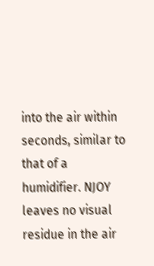into the air within seconds, similar to that of a humidifier. NJOY leaves no visual residue in the air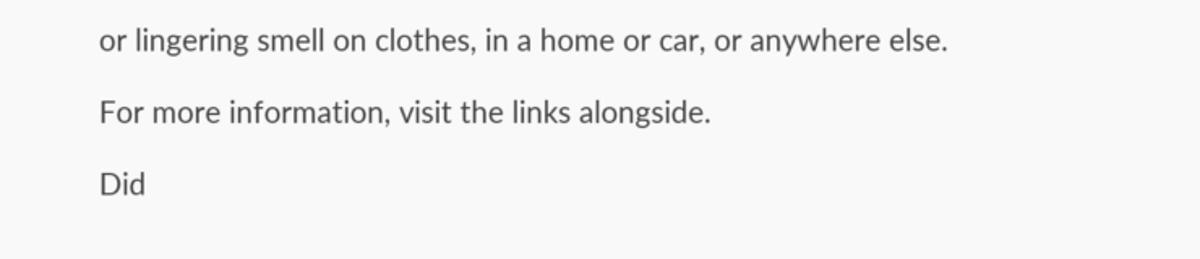or lingering smell on clothes, in a home or car, or anywhere else.

For more information, visit the links alongside.

Did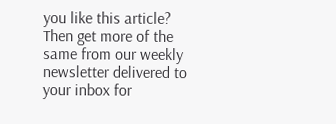you like this article? Then get more of the same from our weekly newsletter delivered to your inbox for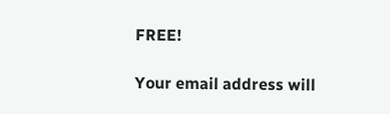FREE!

Your email address will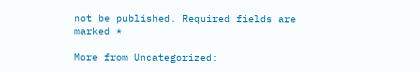not be published. Required fields are marked *

More from Uncategorized: